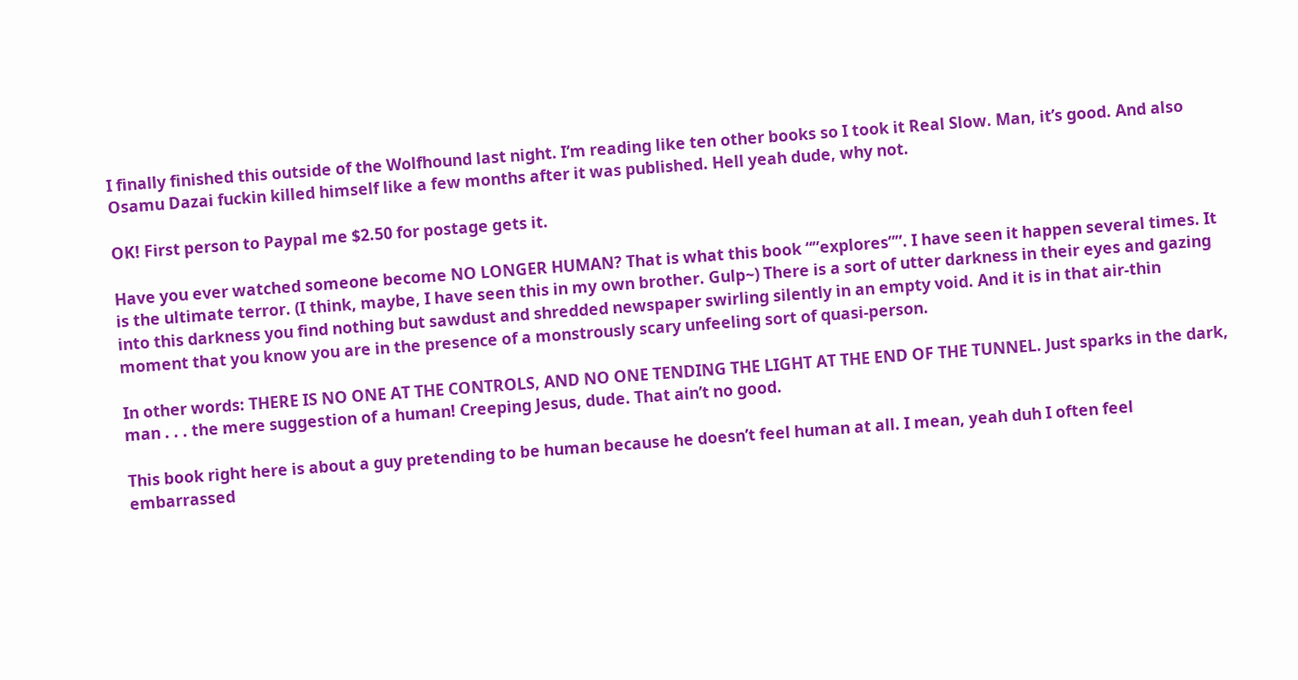I finally finished this outside of the Wolfhound last night. I’m reading like ten other books so I took it Real Slow. Man, it’s good. And also Osamu Dazai fuckin killed himself like a few months after it was published. Hell yeah dude, why not.

OK! First person to Paypal me $2.50 for postage gets it.

Have you ever watched someone become NO LONGER HUMAN? That is what this book “”explores””. I have seen it happen several times. It is the ultimate terror. (I think, maybe, I have seen this in my own brother. Gulp~) There is a sort of utter darkness in their eyes and gazing into this darkness you find nothing but sawdust and shredded newspaper swirling silently in an empty void. And it is in that air-thin moment that you know you are in the presence of a monstrously scary unfeeling sort of quasi-person.

In other words: THERE IS NO ONE AT THE CONTROLS, AND NO ONE TENDING THE LIGHT AT THE END OF THE TUNNEL. Just sparks in the dark, man . . . the mere suggestion of a human! Creeping Jesus, dude. That ain’t no good.

This book right here is about a guy pretending to be human because he doesn’t feel human at all. I mean, yeah duh I often feel embarrassed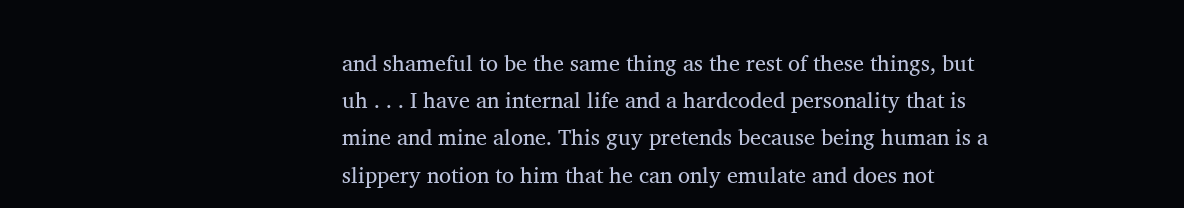and shameful to be the same thing as the rest of these things, but uh . . . I have an internal life and a hardcoded personality that is mine and mine alone. This guy pretends because being human is a slippery notion to him that he can only emulate and does not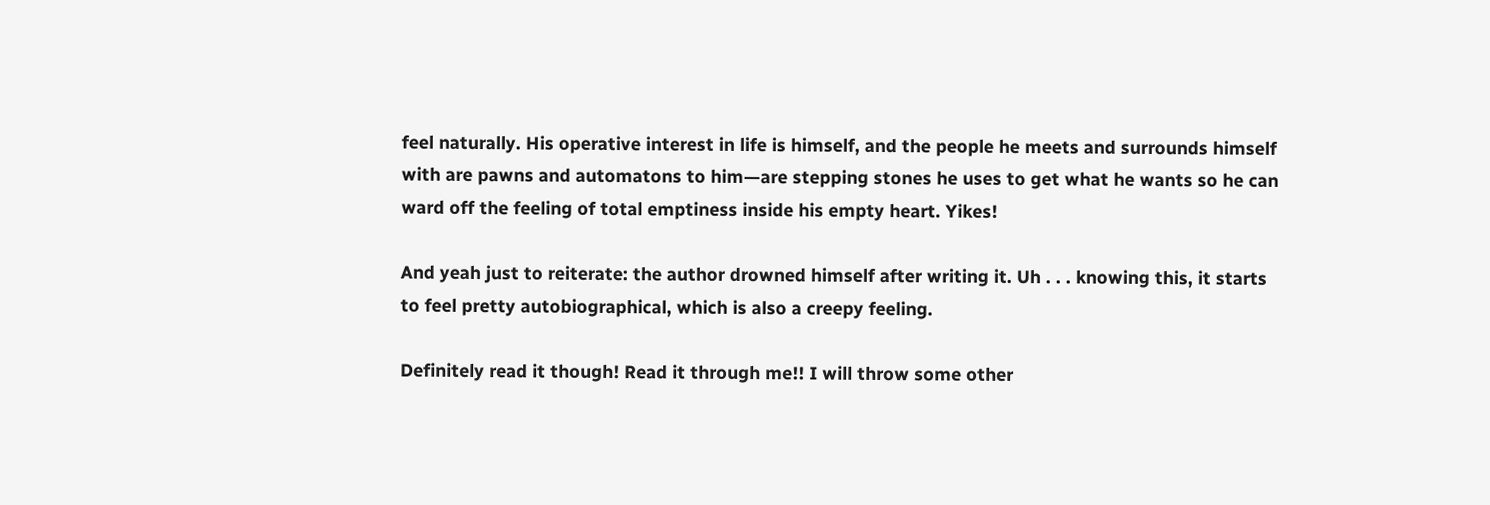feel naturally. His operative interest in life is himself, and the people he meets and surrounds himself with are pawns and automatons to him—are stepping stones he uses to get what he wants so he can ward off the feeling of total emptiness inside his empty heart. Yikes!

And yeah just to reiterate: the author drowned himself after writing it. Uh . . . knowing this, it starts to feel pretty autobiographical, which is also a creepy feeling.

Definitely read it though! Read it through me!! I will throw some other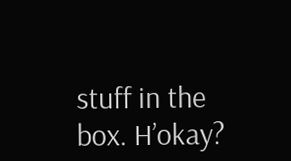stuff in the box. H’okay?